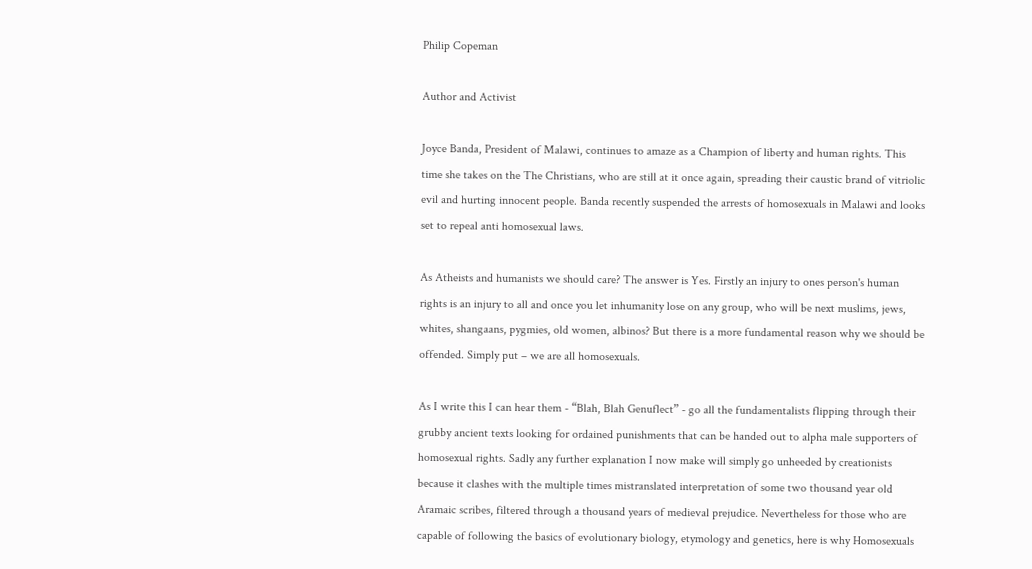Philip Copeman

Author and Activist

Joyce Banda, President of Malawi, continues to amaze as a Champion of liberty and human rights. This time she takes on the The Christians, who are still at it once again, spreading their caustic brand of vitriolic evil and hurting innocent people. Banda recently suspended the arrests of homosexuals in Malawi and looks set to repeal anti homosexual laws.

As Atheists and humanists we should care? The answer is Yes. Firstly an injury to ones person's human rights is an injury to all and once you let inhumanity lose on any group, who will be next muslims, jews, whites, shangaans, pygmies, old women, albinos? But there is a more fundamental reason why we should be offended. Simply put – we are all homosexuals.

As I write this I can hear them - “Blah, Blah Genuflect” - go all the fundamentalists flipping through their grubby ancient texts looking for ordained punishments that can be handed out to alpha male supporters of homosexual rights. Sadly any further explanation I now make will simply go unheeded by creationists because it clashes with the multiple times mistranslated interpretation of some two thousand year old Aramaic scribes, filtered through a thousand years of medieval prejudice. Nevertheless for those who are capable of following the basics of evolutionary biology, etymology and genetics, here is why Homosexuals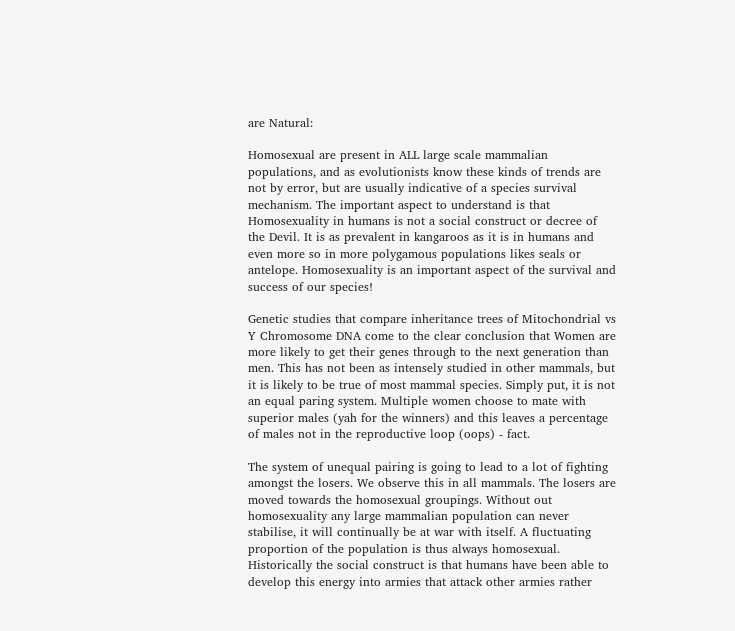are Natural:

Homosexual are present in ALL large scale mammalian populations, and as evolutionists know these kinds of trends are not by error, but are usually indicative of a species survival mechanism. The important aspect to understand is that Homosexuality in humans is not a social construct or decree of the Devil. It is as prevalent in kangaroos as it is in humans and even more so in more polygamous populations likes seals or antelope. Homosexuality is an important aspect of the survival and success of our species!

Genetic studies that compare inheritance trees of Mitochondrial vs Y Chromosome DNA come to the clear conclusion that Women are more likely to get their genes through to the next generation than men. This has not been as intensely studied in other mammals, but it is likely to be true of most mammal species. Simply put, it is not an equal paring system. Multiple women choose to mate with superior males (yah for the winners) and this leaves a percentage of males not in the reproductive loop (oops) - fact.

The system of unequal pairing is going to lead to a lot of fighting amongst the losers. We observe this in all mammals. The losers are moved towards the homosexual groupings. Without out homosexuality any large mammalian population can never stabilise, it will continually be at war with itself. A fluctuating proportion of the population is thus always homosexual. Historically the social construct is that humans have been able to develop this energy into armies that attack other armies rather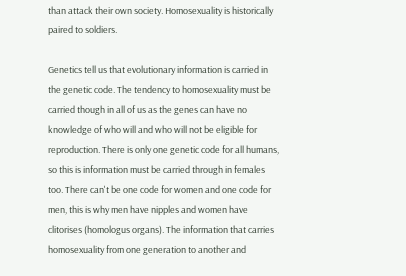than attack their own society. Homosexuality is historically paired to soldiers.

Genetics tell us that evolutionary information is carried in the genetic code. The tendency to homosexuality must be carried though in all of us as the genes can have no knowledge of who will and who will not be eligible for reproduction. There is only one genetic code for all humans, so this is information must be carried through in females too. There can't be one code for women and one code for men, this is why men have nipples and women have clitorises (homologus organs). The information that carries homosexuality from one generation to another and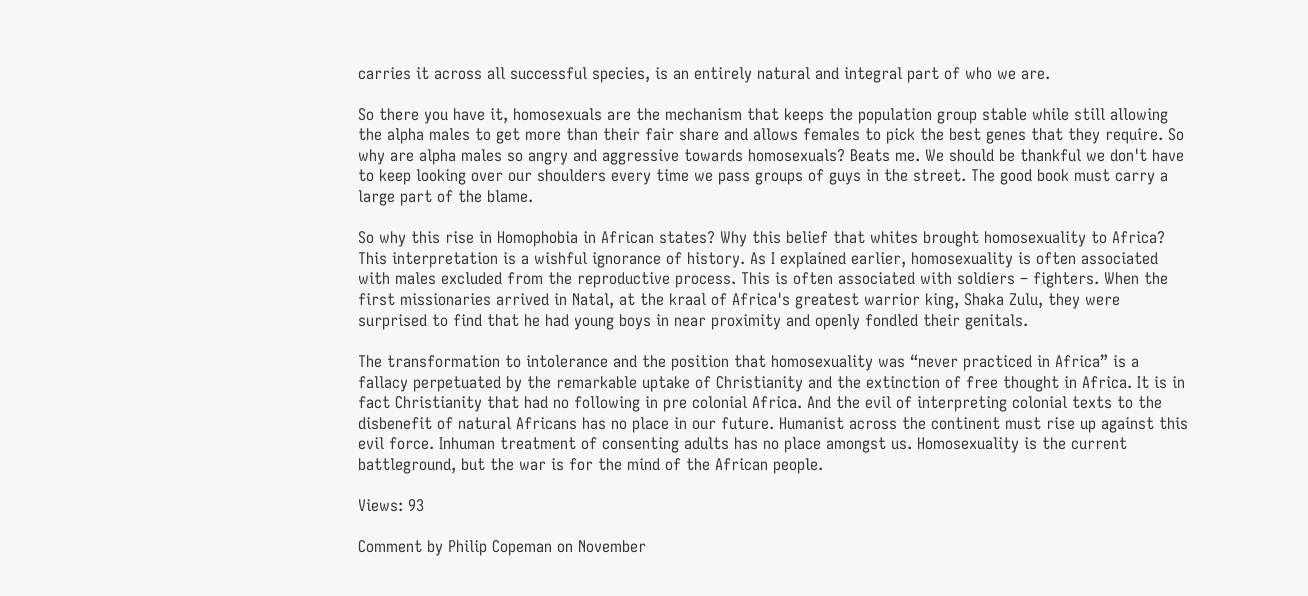carries it across all successful species, is an entirely natural and integral part of who we are.

So there you have it, homosexuals are the mechanism that keeps the population group stable while still allowing the alpha males to get more than their fair share and allows females to pick the best genes that they require. So why are alpha males so angry and aggressive towards homosexuals? Beats me. We should be thankful we don't have to keep looking over our shoulders every time we pass groups of guys in the street. The good book must carry a large part of the blame.

So why this rise in Homophobia in African states? Why this belief that whites brought homosexuality to Africa? This interpretation is a wishful ignorance of history. As I explained earlier, homosexuality is often associated with males excluded from the reproductive process. This is often associated with soldiers – fighters. When the first missionaries arrived in Natal, at the kraal of Africa's greatest warrior king, Shaka Zulu, they were surprised to find that he had young boys in near proximity and openly fondled their genitals.

The transformation to intolerance and the position that homosexuality was “never practiced in Africa” is a fallacy perpetuated by the remarkable uptake of Christianity and the extinction of free thought in Africa. It is in fact Christianity that had no following in pre colonial Africa. And the evil of interpreting colonial texts to the disbenefit of natural Africans has no place in our future. Humanist across the continent must rise up against this evil force. Inhuman treatment of consenting adults has no place amongst us. Homosexuality is the current battleground, but the war is for the mind of the African people.

Views: 93

Comment by Philip Copeman on November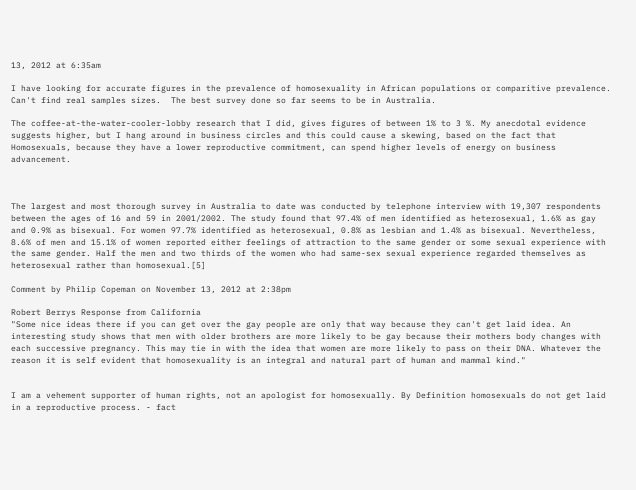13, 2012 at 6:35am

I have looking for accurate figures in the prevalence of homosexuality in African populations or comparitive prevalence. Can't find real samples sizes.  The best survey done so far seems to be in Australia.

The coffee-at-the-water-cooler-lobby research that I did, gives figures of between 1% to 3 %. My anecdotal evidence suggests higher, but I hang around in business circles and this could cause a skewing, based on the fact that Homosexuals, because they have a lower reproductive commitment, can spend higher levels of energy on business advancement.



The largest and most thorough survey in Australia to date was conducted by telephone interview with 19,307 respondents between the ages of 16 and 59 in 2001/2002. The study found that 97.4% of men identified as heterosexual, 1.6% as gay and 0.9% as bisexual. For women 97.7% identified as heterosexual, 0.8% as lesbian and 1.4% as bisexual. Nevertheless, 8.6% of men and 15.1% of women reported either feelings of attraction to the same gender or some sexual experience with the same gender. Half the men and two thirds of the women who had same-sex sexual experience regarded themselves as heterosexual rather than homosexual.[5]

Comment by Philip Copeman on November 13, 2012 at 2:38pm

Robert Berrys Response from California
"Some nice ideas there if you can get over the gay people are only that way because they can't get laid idea. An interesting study shows that men with older brothers are more likely to be gay because their mothers body changes with each successive pregnancy. This may tie in with the idea that women are more likely to pass on their DNA. Whatever the reason it is self evident that homosexuality is an integral and natural part of human and mammal kind."


I am a vehement supporter of human rights, not an apologist for homosexually. By Definition homosexuals do not get laid in a reproductive process. - fact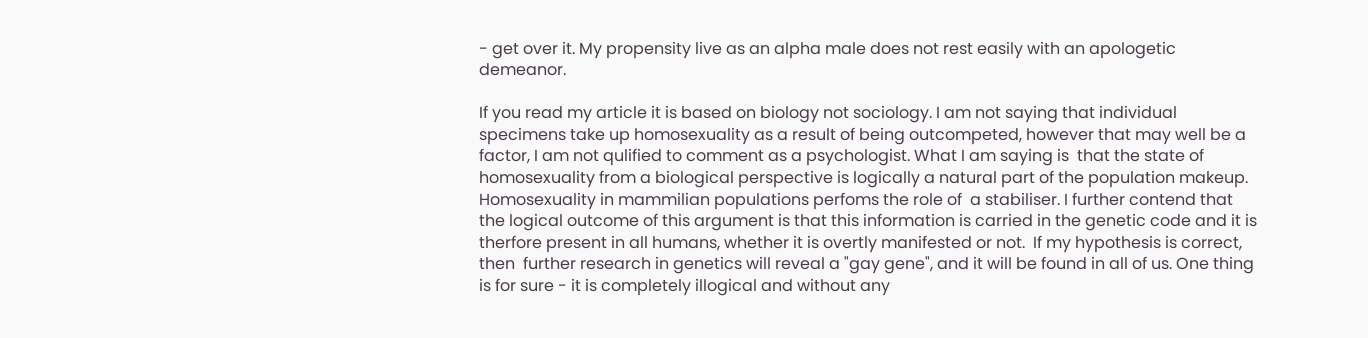- get over it. My propensity live as an alpha male does not rest easily with an apologetic demeanor.

If you read my article it is based on biology not sociology. I am not saying that individual specimens take up homosexuality as a result of being outcompeted, however that may well be a factor, I am not qulified to comment as a psychologist. What I am saying is  that the state of homosexuality from a biological perspective is logically a natural part of the population makeup. Homosexuality in mammilian populations perfoms the role of  a stabiliser. I further contend that the logical outcome of this argument is that this information is carried in the genetic code and it is therfore present in all humans, whether it is overtly manifested or not.  If my hypothesis is correct, then  further research in genetics will reveal a "gay gene", and it will be found in all of us. One thing is for sure - it is completely illogical and without any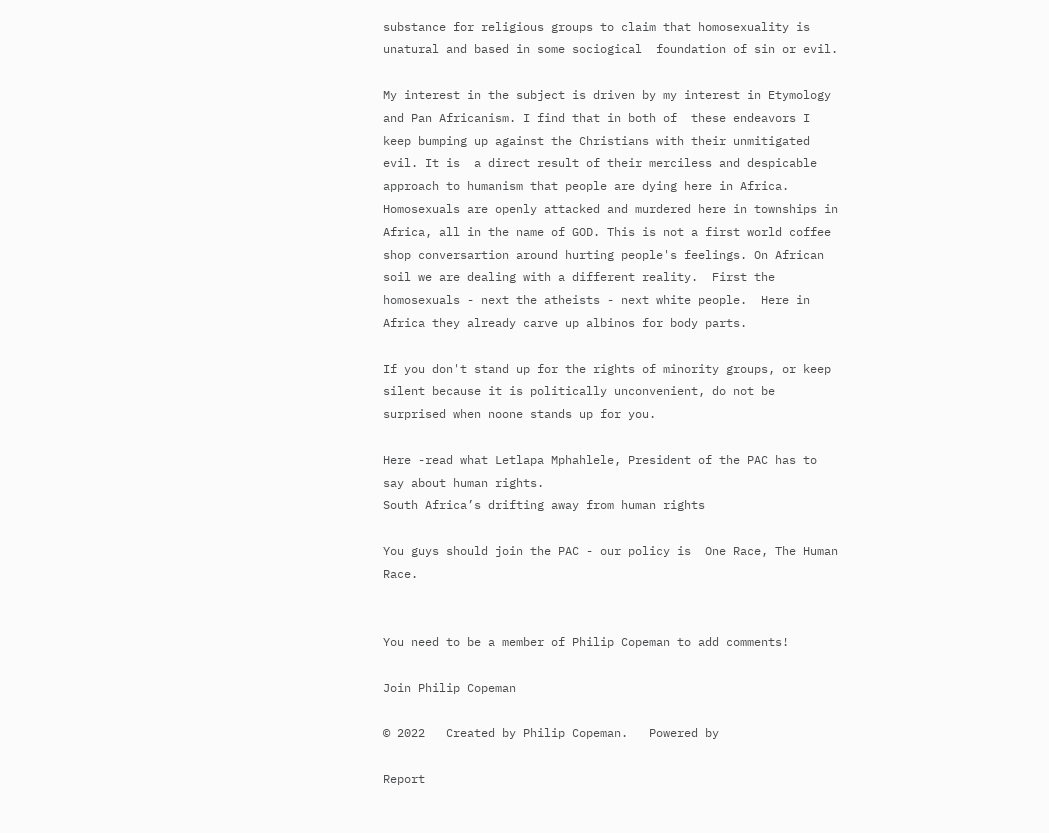substance for religious groups to claim that homosexuality is unatural and based in some sociogical  foundation of sin or evil.

My interest in the subject is driven by my interest in Etymology and Pan Africanism. I find that in both of  these endeavors I keep bumping up against the Christians with their unmitigated evil. It is  a direct result of their merciless and despicable approach to humanism that people are dying here in Africa. Homosexuals are openly attacked and murdered here in townships in Africa, all in the name of GOD. This is not a first world coffee shop conversartion around hurting people's feelings. On African soil we are dealing with a different reality.  First the homosexuals - next the atheists - next white people.  Here in Africa they already carve up albinos for body parts.

If you don't stand up for the rights of minority groups, or keep silent because it is politically unconvenient, do not be surprised when noone stands up for you.

Here -read what Letlapa Mphahlele, President of the PAC has to say about human rights.
South Africa’s drifting away from human rights

You guys should join the PAC - our policy is  One Race, The Human Race.


You need to be a member of Philip Copeman to add comments!

Join Philip Copeman

© 2022   Created by Philip Copeman.   Powered by

Report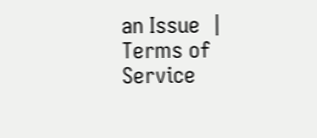an Issue  |  Terms of Service